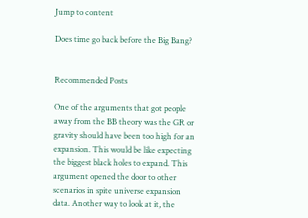Jump to content

Does time go back before the Big Bang?


Recommended Posts

One of the arguments that got people away from the BB theory was the GR or gravity should have been too high for an expansion. This would be like expecting the biggest black holes to expand. This argument opened the door to other scenarios in spite universe expansion data. Another way to look at it, the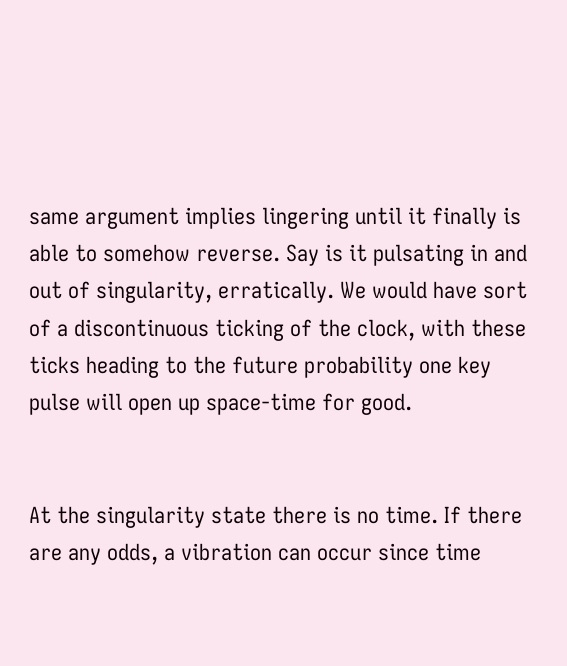same argument implies lingering until it finally is able to somehow reverse. Say is it pulsating in and out of singularity, erratically. We would have sort of a discontinuous ticking of the clock, with these ticks heading to the future probability one key pulse will open up space-time for good.


At the singularity state there is no time. If there are any odds, a vibration can occur since time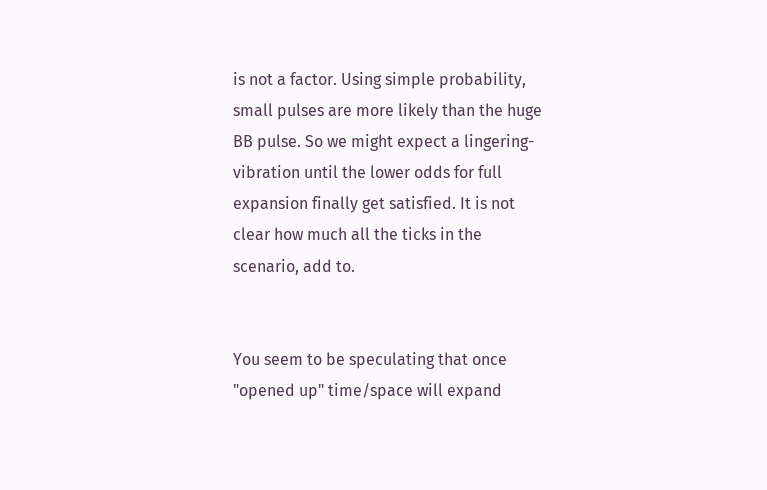is not a factor. Using simple probability, small pulses are more likely than the huge BB pulse. So we might expect a lingering-vibration until the lower odds for full expansion finally get satisfied. It is not clear how much all the ticks in the scenario, add to.


You seem to be speculating that once "opened up" time/space will expand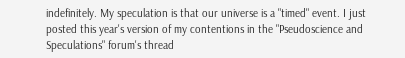indefinitely. My speculation is that our universe is a "timed" event. I just posted this year's version of my contentions in the "Pseudoscience and Speculations" forum's thread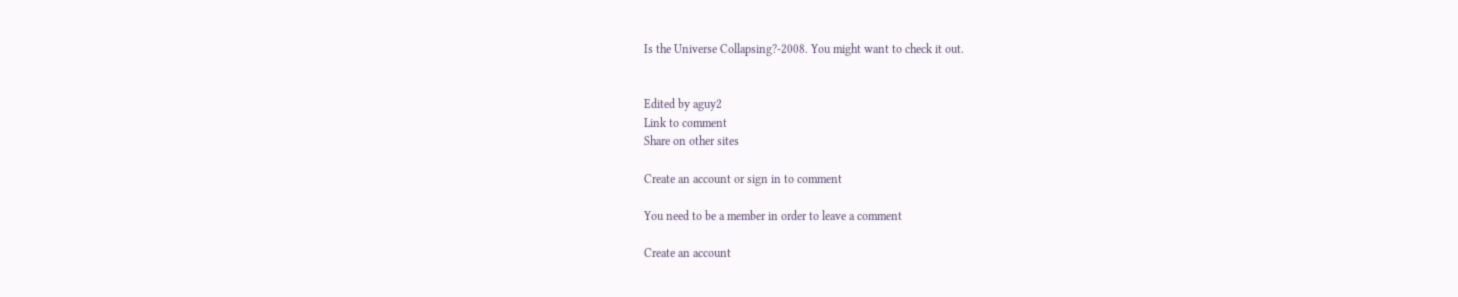Is the Universe Collapsing?-2008. You might want to check it out.


Edited by aguy2
Link to comment
Share on other sites

Create an account or sign in to comment

You need to be a member in order to leave a comment

Create an account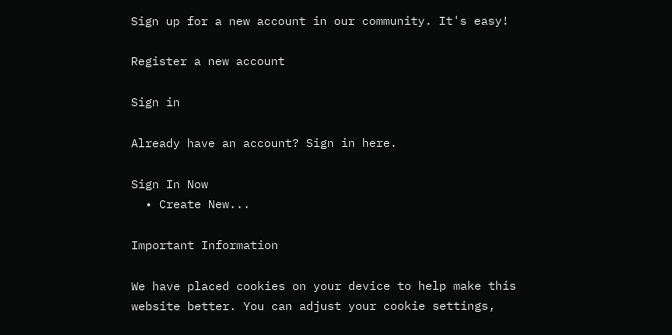Sign up for a new account in our community. It's easy!

Register a new account

Sign in

Already have an account? Sign in here.

Sign In Now
  • Create New...

Important Information

We have placed cookies on your device to help make this website better. You can adjust your cookie settings,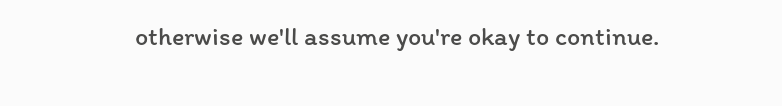otherwise we'll assume you're okay to continue.